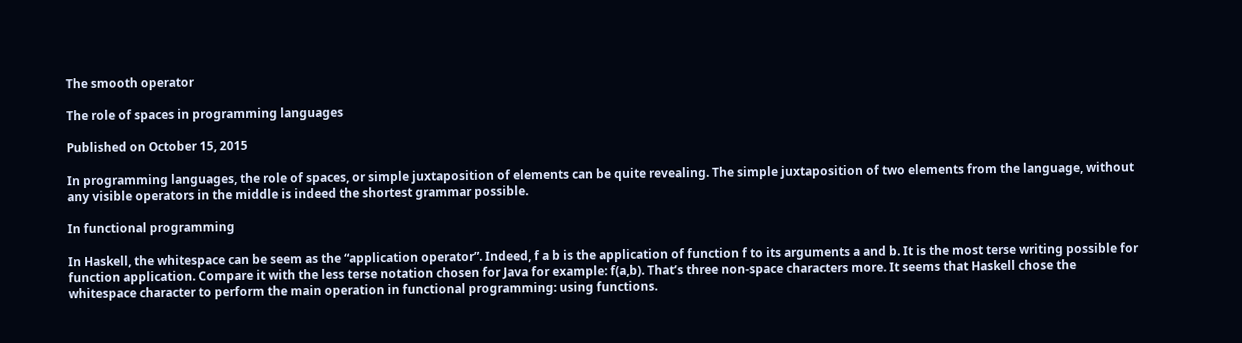The smooth operator

The role of spaces in programming languages

Published on October 15, 2015

In programming languages, the role of spaces, or simple juxtaposition of elements can be quite revealing. The simple juxtaposition of two elements from the language, without any visible operators in the middle is indeed the shortest grammar possible.

In functional programming

In Haskell, the whitespace can be seem as the “application operator”. Indeed, f a b is the application of function f to its arguments a and b. It is the most terse writing possible for function application. Compare it with the less terse notation chosen for Java for example: f(a,b). That’s three non-space characters more. It seems that Haskell chose the whitespace character to perform the main operation in functional programming: using functions.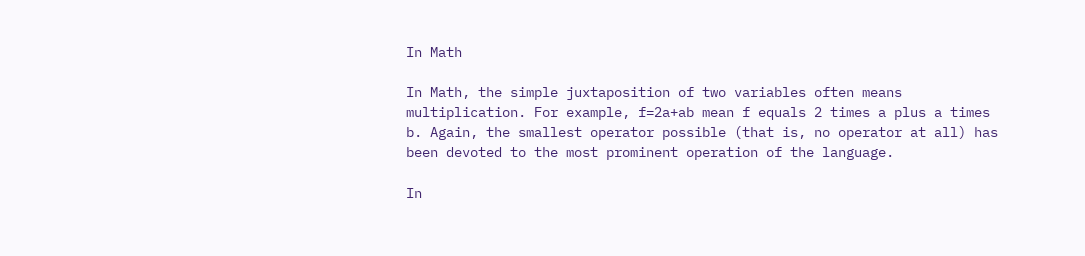In Math

In Math, the simple juxtaposition of two variables often means multiplication. For example, f=2a+ab mean f equals 2 times a plus a times b. Again, the smallest operator possible (that is, no operator at all) has been devoted to the most prominent operation of the language.

In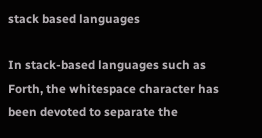stack based languages

In stack-based languages such as Forth, the whitespace character has been devoted to separate the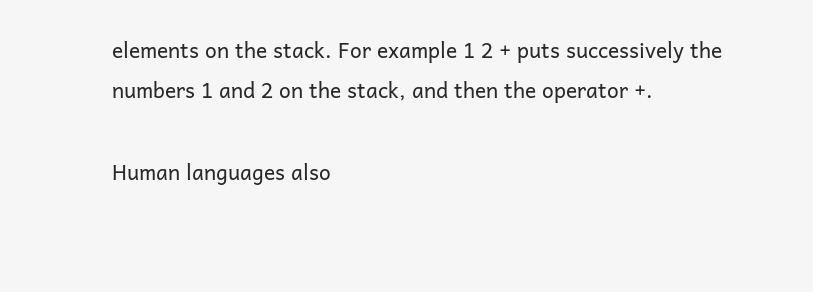elements on the stack. For example 1 2 + puts successively the numbers 1 and 2 on the stack, and then the operator +.

Human languages also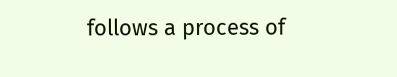follows a process of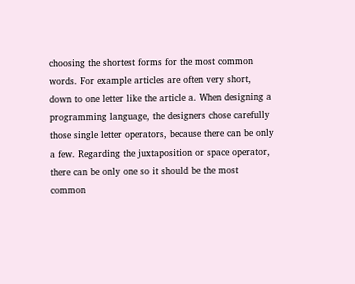choosing the shortest forms for the most common words. For example articles are often very short, down to one letter like the article a. When designing a programming language, the designers chose carefully those single letter operators, because there can be only a few. Regarding the juxtaposition or space operator, there can be only one so it should be the most common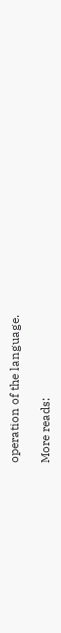operation of the language.

More reads: